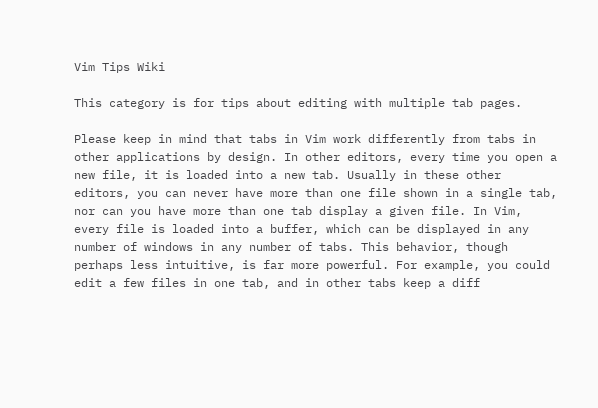Vim Tips Wiki

This category is for tips about editing with multiple tab pages.

Please keep in mind that tabs in Vim work differently from tabs in other applications by design. In other editors, every time you open a new file, it is loaded into a new tab. Usually in these other editors, you can never have more than one file shown in a single tab, nor can you have more than one tab display a given file. In Vim, every file is loaded into a buffer, which can be displayed in any number of windows in any number of tabs. This behavior, though perhaps less intuitive, is far more powerful. For example, you could edit a few files in one tab, and in other tabs keep a diff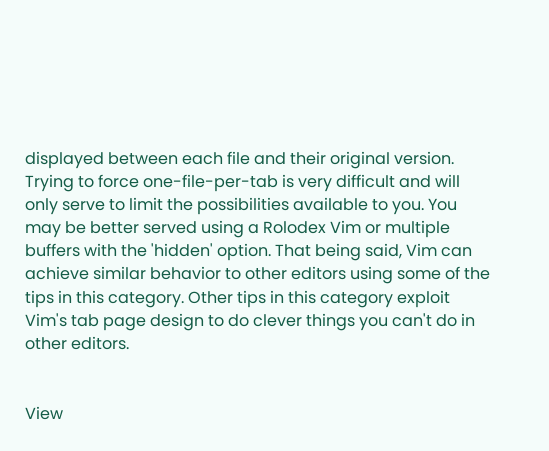displayed between each file and their original version. Trying to force one-file-per-tab is very difficult and will only serve to limit the possibilities available to you. You may be better served using a Rolodex Vim or multiple buffers with the 'hidden' option. That being said, Vim can achieve similar behavior to other editors using some of the tips in this category. Other tips in this category exploit Vim's tab page design to do clever things you can't do in other editors.


View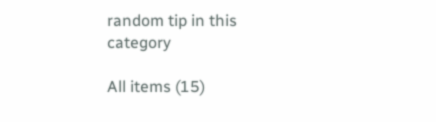random tip in this category

All items (15)